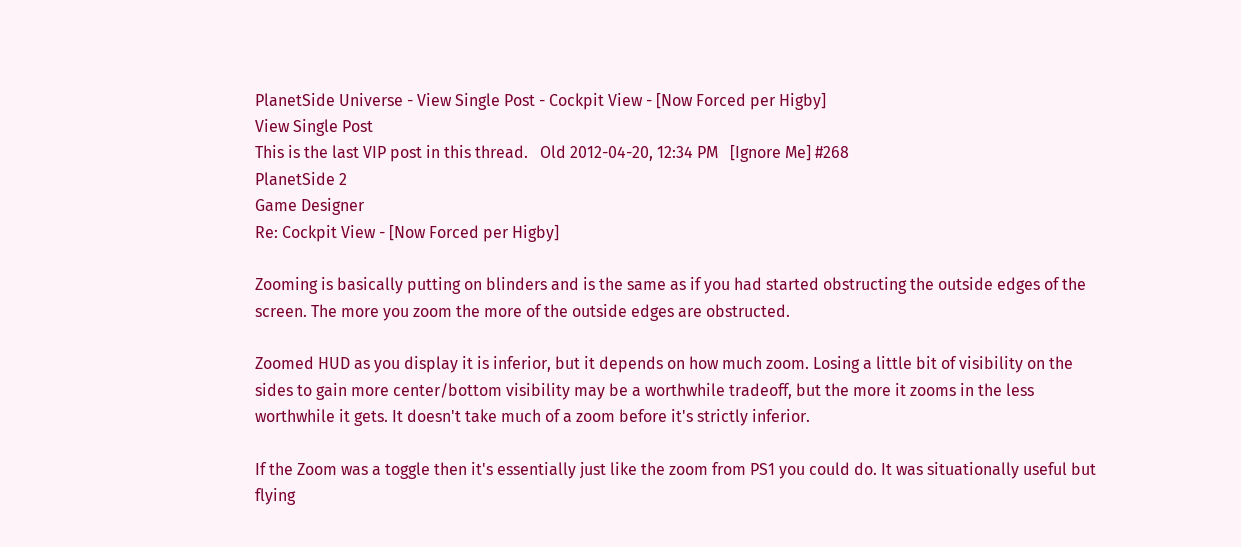PlanetSide Universe - View Single Post - Cockpit View - [Now Forced per Higby]
View Single Post
This is the last VIP post in this thread.   Old 2012-04-20, 12:34 PM   [Ignore Me] #268
PlanetSide 2
Game Designer
Re: Cockpit View - [Now Forced per Higby]

Zooming is basically putting on blinders and is the same as if you had started obstructing the outside edges of the screen. The more you zoom the more of the outside edges are obstructed.

Zoomed HUD as you display it is inferior, but it depends on how much zoom. Losing a little bit of visibility on the sides to gain more center/bottom visibility may be a worthwhile tradeoff, but the more it zooms in the less worthwhile it gets. It doesn't take much of a zoom before it's strictly inferior.

If the Zoom was a toggle then it's essentially just like the zoom from PS1 you could do. It was situationally useful but flying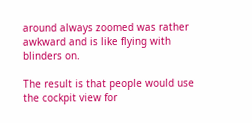around always zoomed was rather awkward and is like flying with blinders on.

The result is that people would use the cockpit view for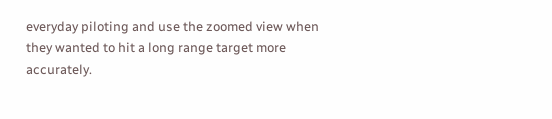everyday piloting and use the zoomed view when they wanted to hit a long range target more accurately.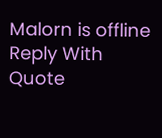Malorn is offline
Reply With Quote